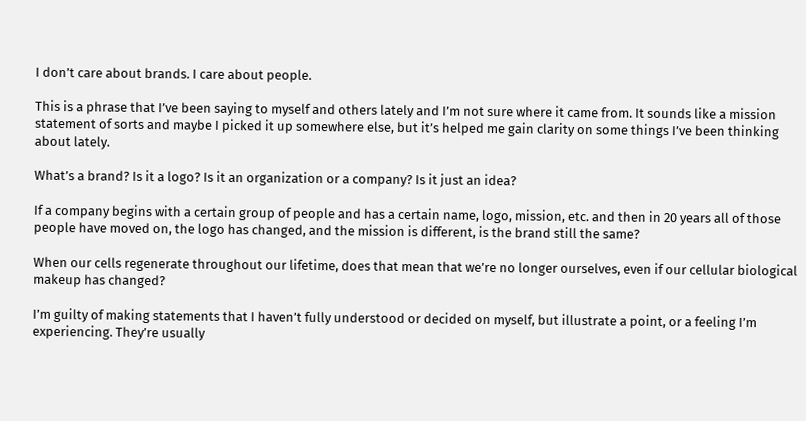I don’t care about brands. I care about people.

This is a phrase that I’ve been saying to myself and others lately and I’m not sure where it came from. It sounds like a mission statement of sorts and maybe I picked it up somewhere else, but it’s helped me gain clarity on some things I’ve been thinking about lately.

What’s a brand? Is it a logo? Is it an organization or a company? Is it just an idea?

If a company begins with a certain group of people and has a certain name, logo, mission, etc. and then in 20 years all of those people have moved on, the logo has changed, and the mission is different, is the brand still the same?

When our cells regenerate throughout our lifetime, does that mean that we’re no longer ourselves, even if our cellular biological makeup has changed?

I’m guilty of making statements that I haven’t fully understood or decided on myself, but illustrate a point, or a feeling I’m experiencing. They’re usually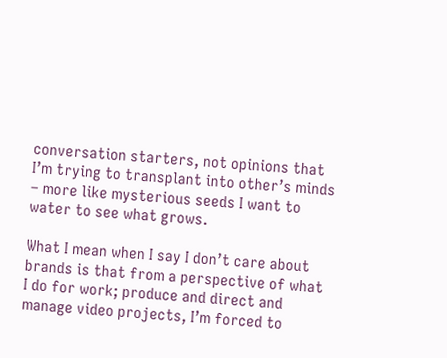conversation starters, not opinions that I’m trying to transplant into other’s minds – more like mysterious seeds I want to water to see what grows.

What I mean when I say I don’t care about brands is that from a perspective of what I do for work; produce and direct and manage video projects, I’m forced to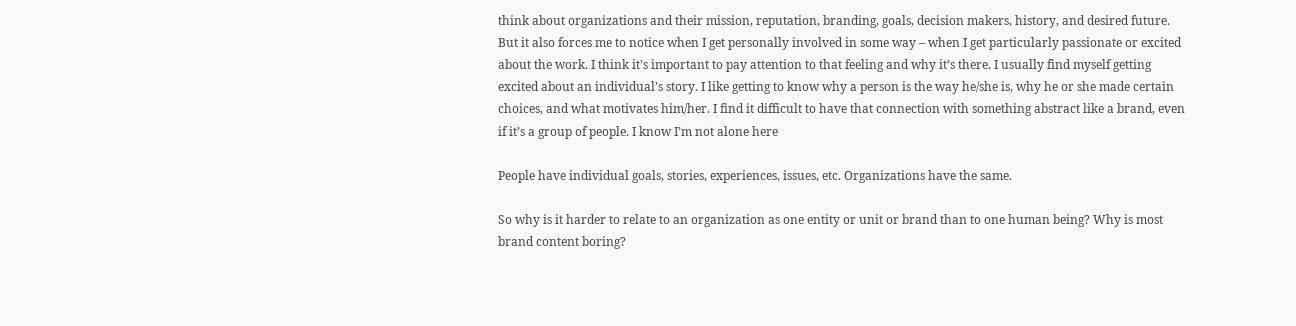think about organizations and their mission, reputation, branding, goals, decision makers, history, and desired future. But it also forces me to notice when I get personally involved in some way – when I get particularly passionate or excited about the work. I think it’s important to pay attention to that feeling and why it’s there. I usually find myself getting excited about an individual’s story. I like getting to know why a person is the way he/she is, why he or she made certain choices, and what motivates him/her. I find it difficult to have that connection with something abstract like a brand, even if it’s a group of people. I know I’m not alone here

People have individual goals, stories, experiences, issues, etc. Organizations have the same.

So why is it harder to relate to an organization as one entity or unit or brand than to one human being? Why is most brand content boring?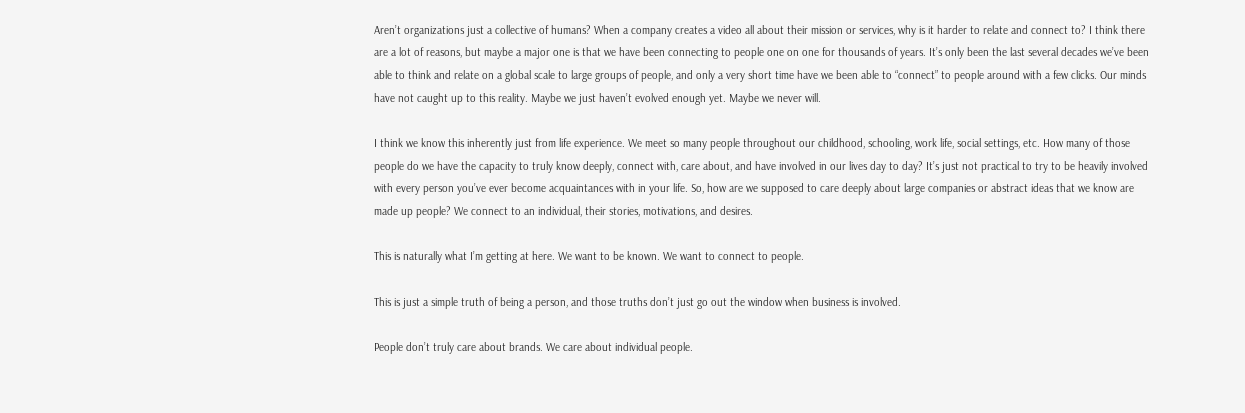Aren’t organizations just a collective of humans? When a company creates a video all about their mission or services, why is it harder to relate and connect to? I think there are a lot of reasons, but maybe a major one is that we have been connecting to people one on one for thousands of years. It’s only been the last several decades we’ve been able to think and relate on a global scale to large groups of people, and only a very short time have we been able to “connect” to people around with a few clicks. Our minds have not caught up to this reality. Maybe we just haven’t evolved enough yet. Maybe we never will.

I think we know this inherently just from life experience. We meet so many people throughout our childhood, schooling, work life, social settings, etc. How many of those people do we have the capacity to truly know deeply, connect with, care about, and have involved in our lives day to day? It’s just not practical to try to be heavily involved with every person you’ve ever become acquaintances with in your life. So, how are we supposed to care deeply about large companies or abstract ideas that we know are made up people? We connect to an individual, their stories, motivations, and desires.

This is naturally what I’m getting at here. We want to be known. We want to connect to people.

This is just a simple truth of being a person, and those truths don’t just go out the window when business is involved.

People don’t truly care about brands. We care about individual people.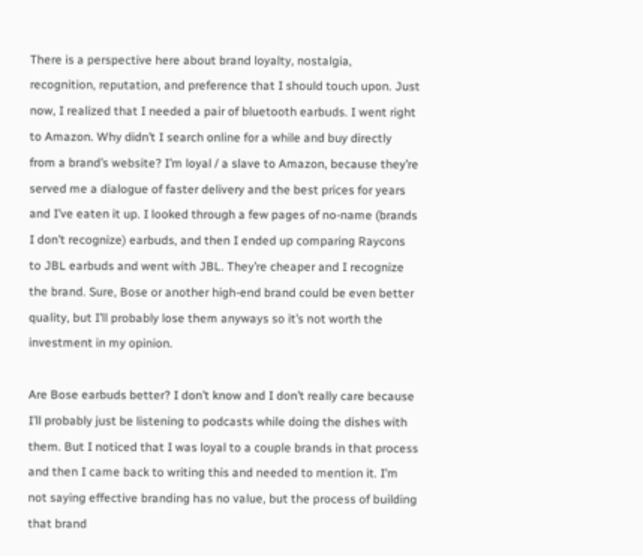There is a perspective here about brand loyalty, nostalgia, recognition, reputation, and preference that I should touch upon. Just now, I realized that I needed a pair of bluetooth earbuds. I went right to Amazon. Why didn’t I search online for a while and buy directly from a brand’s website? I’m loyal / a slave to Amazon, because they’re served me a dialogue of faster delivery and the best prices for years and I’ve eaten it up. I looked through a few pages of no-name (brands I don’t recognize) earbuds, and then I ended up comparing Raycons to JBL earbuds and went with JBL. They’re cheaper and I recognize the brand. Sure, Bose or another high-end brand could be even better quality, but I’ll probably lose them anyways so it’s not worth the investment in my opinion.

Are Bose earbuds better? I don’t know and I don’t really care because I’ll probably just be listening to podcasts while doing the dishes with them. But I noticed that I was loyal to a couple brands in that process and then I came back to writing this and needed to mention it. I’m not saying effective branding has no value, but the process of building that brand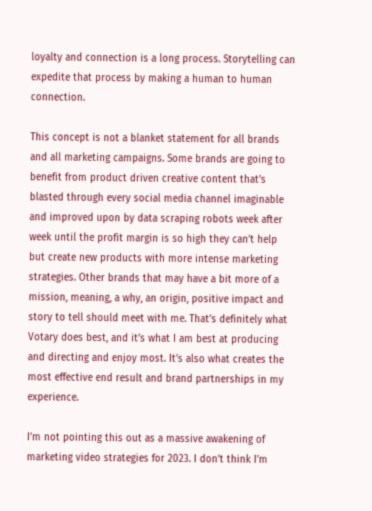loyalty and connection is a long process. Storytelling can expedite that process by making a human to human connection.

This concept is not a blanket statement for all brands and all marketing campaigns. Some brands are going to benefit from product driven creative content that’s blasted through every social media channel imaginable and improved upon by data scraping robots week after week until the profit margin is so high they can’t help but create new products with more intense marketing strategies. Other brands that may have a bit more of a mission, meaning, a why, an origin, positive impact and story to tell should meet with me. That’s definitely what Votary does best, and it’s what I am best at producing and directing and enjoy most. It’s also what creates the most effective end result and brand partnerships in my experience.

I’m not pointing this out as a massive awakening of marketing video strategies for 2023. I don’t think I’m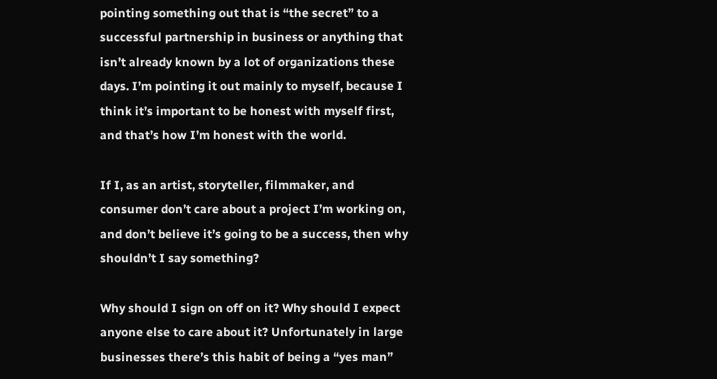pointing something out that is “the secret” to a successful partnership in business or anything that isn’t already known by a lot of organizations these days. I’m pointing it out mainly to myself, because I think it’s important to be honest with myself first, and that’s how I’m honest with the world.

If I, as an artist, storyteller, filmmaker, and consumer don’t care about a project I’m working on, and don’t believe it’s going to be a success, then why shouldn’t I say something?

Why should I sign on off on it? Why should I expect anyone else to care about it? Unfortunately in large businesses there’s this habit of being a “yes man”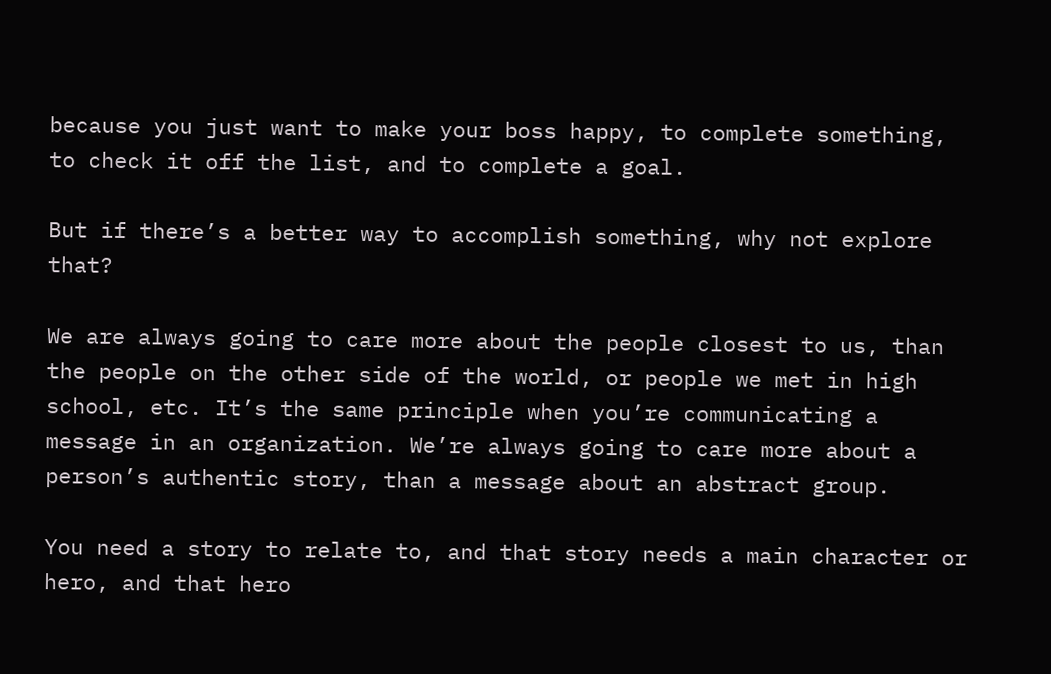because you just want to make your boss happy, to complete something, to check it off the list, and to complete a goal.

But if there’s a better way to accomplish something, why not explore that?

We are always going to care more about the people closest to us, than the people on the other side of the world, or people we met in high school, etc. It’s the same principle when you’re communicating a message in an organization. We’re always going to care more about a person’s authentic story, than a message about an abstract group.

You need a story to relate to, and that story needs a main character or hero, and that hero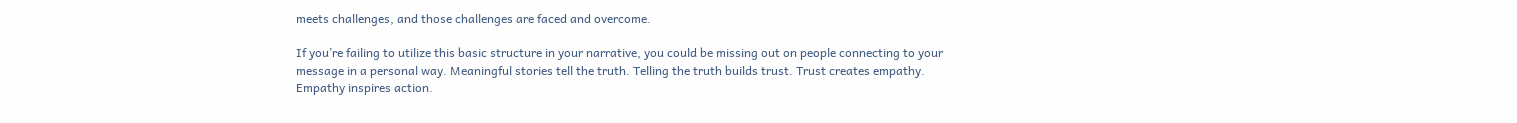meets challenges, and those challenges are faced and overcome.

If you’re failing to utilize this basic structure in your narrative, you could be missing out on people connecting to your message in a personal way. Meaningful stories tell the truth. Telling the truth builds trust. Trust creates empathy. Empathy inspires action.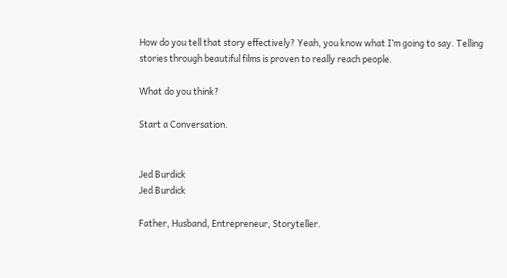How do you tell that story effectively? Yeah, you know what I’m going to say. Telling stories through beautiful films is proven to really reach people.

What do you think?

Start a Conversation.


Jed Burdick
Jed Burdick

Father, Husband, Entrepreneur, Storyteller.